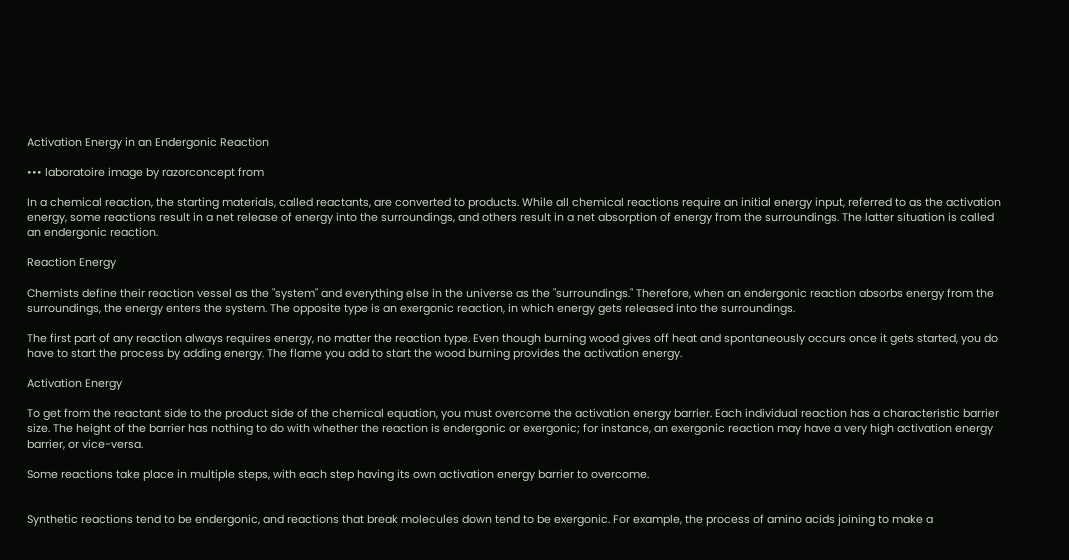Activation Energy in an Endergonic Reaction

••• laboratoire image by razorconcept from

In a chemical reaction, the starting materials, called reactants, are converted to products. While all chemical reactions require an initial energy input, referred to as the activation energy, some reactions result in a net release of energy into the surroundings, and others result in a net absorption of energy from the surroundings. The latter situation is called an endergonic reaction.

Reaction Energy

Chemists define their reaction vessel as the "system" and everything else in the universe as the "surroundings." Therefore, when an endergonic reaction absorbs energy from the surroundings, the energy enters the system. The opposite type is an exergonic reaction, in which energy gets released into the surroundings.

The first part of any reaction always requires energy, no matter the reaction type. Even though burning wood gives off heat and spontaneously occurs once it gets started, you do have to start the process by adding energy. The flame you add to start the wood burning provides the activation energy.

Activation Energy

To get from the reactant side to the product side of the chemical equation, you must overcome the activation energy barrier. Each individual reaction has a characteristic barrier size. The height of the barrier has nothing to do with whether the reaction is endergonic or exergonic; for instance, an exergonic reaction may have a very high activation energy barrier, or vice-versa.

Some reactions take place in multiple steps, with each step having its own activation energy barrier to overcome.


Synthetic reactions tend to be endergonic, and reactions that break molecules down tend to be exergonic. For example, the process of amino acids joining to make a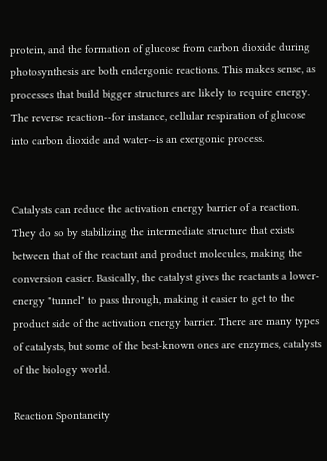protein, and the formation of glucose from carbon dioxide during photosynthesis are both endergonic reactions. This makes sense, as processes that build bigger structures are likely to require energy. The reverse reaction--for instance, cellular respiration of glucose into carbon dioxide and water--is an exergonic process.


Catalysts can reduce the activation energy barrier of a reaction. They do so by stabilizing the intermediate structure that exists between that of the reactant and product molecules, making the conversion easier. Basically, the catalyst gives the reactants a lower-energy "tunnel" to pass through, making it easier to get to the product side of the activation energy barrier. There are many types of catalysts, but some of the best-known ones are enzymes, catalysts of the biology world.

Reaction Spontaneity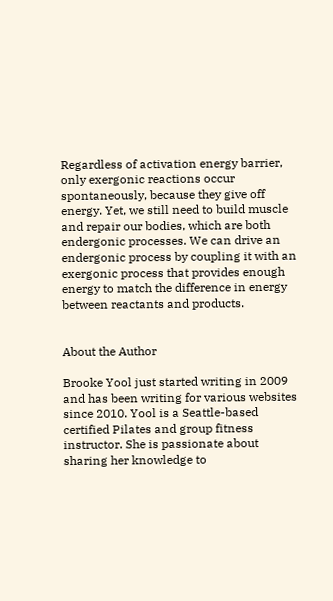Regardless of activation energy barrier, only exergonic reactions occur spontaneously, because they give off energy. Yet, we still need to build muscle and repair our bodies, which are both endergonic processes. We can drive an endergonic process by coupling it with an exergonic process that provides enough energy to match the difference in energy between reactants and products.


About the Author

Brooke Yool just started writing in 2009 and has been writing for various websites since 2010. Yool is a Seattle-based certified Pilates and group fitness instructor. She is passionate about sharing her knowledge to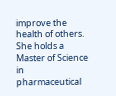improve the health of others. She holds a Master of Science in pharmaceutical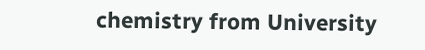chemistry from University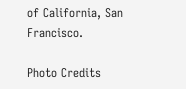of California, San Francisco.

Photo Credits